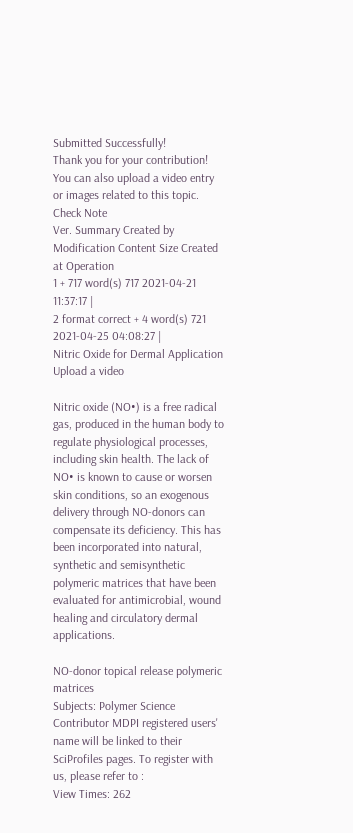Submitted Successfully!
Thank you for your contribution! You can also upload a video entry or images related to this topic.
Check Note
Ver. Summary Created by Modification Content Size Created at Operation
1 + 717 word(s) 717 2021-04-21 11:37:17 |
2 format correct + 4 word(s) 721 2021-04-25 04:08:27 |
Nitric Oxide for Dermal Application
Upload a video

Nitric oxide (NO•) is a free radical gas, produced in the human body to regulate physiological processes, including skin health. The lack of NO• is known to cause or worsen skin conditions, so an exogenous delivery through NO-donors can compensate its deficiency. This has been incorporated into natural, synthetic and semisynthetic polymeric matrices that have been evaluated for antimicrobial, wound healing and circulatory dermal applications.

NO-donor topical release polymeric matrices
Subjects: Polymer Science
Contributor MDPI registered users' name will be linked to their SciProfiles pages. To register with us, please refer to :
View Times: 262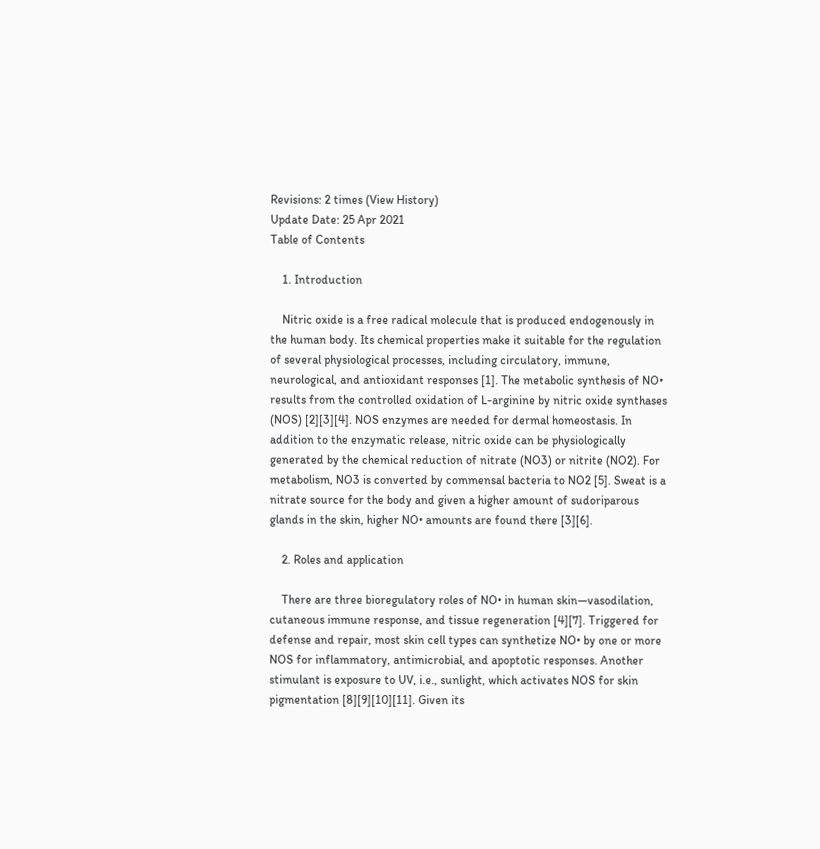Revisions: 2 times (View History)
Update Date: 25 Apr 2021
Table of Contents

    1. Introduction

    Nitric oxide is a free radical molecule that is produced endogenously in the human body. Its chemical properties make it suitable for the regulation of several physiological processes, including circulatory, immune, neurological, and antioxidant responses [1]. The metabolic synthesis of NO• results from the controlled oxidation of L-arginine by nitric oxide synthases (NOS) [2][3][4]. NOS enzymes are needed for dermal homeostasis. In addition to the enzymatic release, nitric oxide can be physiologically generated by the chemical reduction of nitrate (NO3) or nitrite (NO2). For metabolism, NO3 is converted by commensal bacteria to NO2 [5]. Sweat is a nitrate source for the body and given a higher amount of sudoriparous glands in the skin, higher NO• amounts are found there [3][6].

    2. Roles and application

    There are three bioregulatory roles of NO• in human skin—vasodilation, cutaneous immune response, and tissue regeneration [4][7]. Triggered for defense and repair, most skin cell types can synthetize NO• by one or more NOS for inflammatory, antimicrobial, and apoptotic responses. Another stimulant is exposure to UV, i.e., sunlight, which activates NOS for skin pigmentation [8][9][10][11]. Given its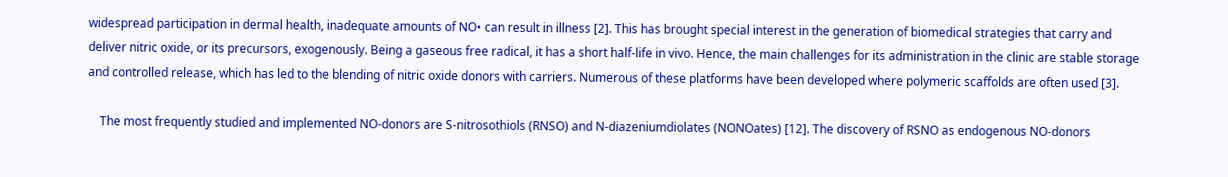widespread participation in dermal health, inadequate amounts of NO• can result in illness [2]. This has brought special interest in the generation of biomedical strategies that carry and deliver nitric oxide, or its precursors, exogenously. Being a gaseous free radical, it has a short half-life in vivo. Hence, the main challenges for its administration in the clinic are stable storage and controlled release, which has led to the blending of nitric oxide donors with carriers. Numerous of these platforms have been developed where polymeric scaffolds are often used [3].

    The most frequently studied and implemented NO-donors are S-nitrosothiols (RNSO) and N-diazeniumdiolates (NONOates) [12]. The discovery of RSNO as endogenous NO-donors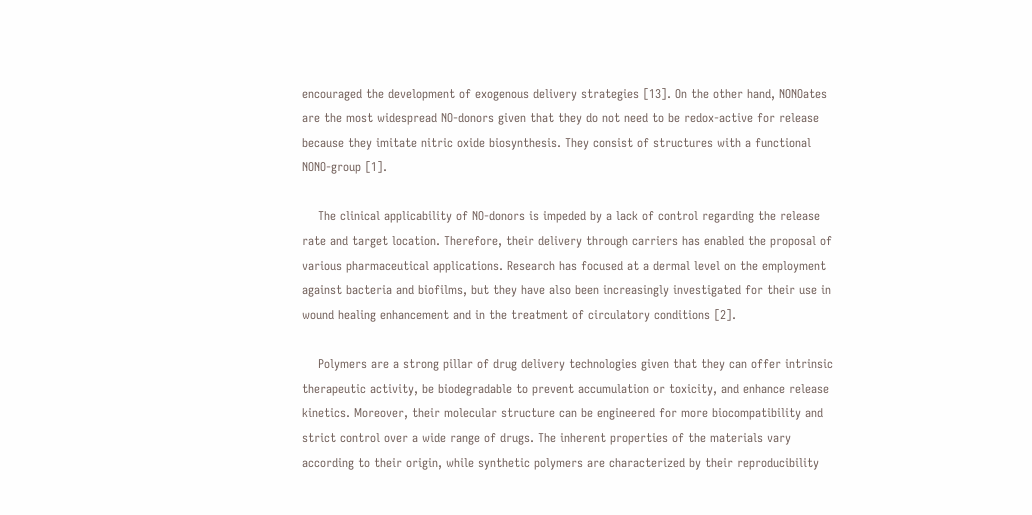encouraged the development of exogenous delivery strategies [13]. On the other hand, NONOates are the most widespread NO-donors given that they do not need to be redox-active for release because they imitate nitric oxide biosynthesis. They consist of structures with a functional NONO-group [1].

    The clinical applicability of NO-donors is impeded by a lack of control regarding the release rate and target location. Therefore, their delivery through carriers has enabled the proposal of various pharmaceutical applications. Research has focused at a dermal level on the employment against bacteria and biofilms, but they have also been increasingly investigated for their use in wound healing enhancement and in the treatment of circulatory conditions [2].

    Polymers are a strong pillar of drug delivery technologies given that they can offer intrinsic therapeutic activity, be biodegradable to prevent accumulation or toxicity, and enhance release kinetics. Moreover, their molecular structure can be engineered for more biocompatibility and strict control over a wide range of drugs. The inherent properties of the materials vary according to their origin, while synthetic polymers are characterized by their reproducibility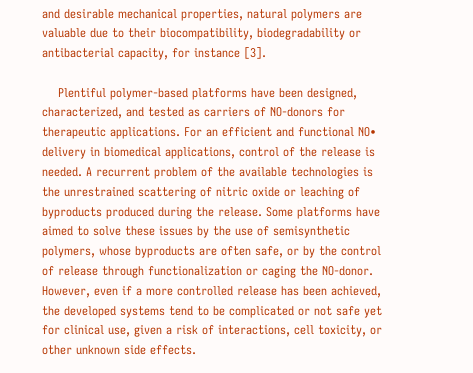and desirable mechanical properties, natural polymers are valuable due to their biocompatibility, biodegradability or antibacterial capacity, for instance [3].

    Plentiful polymer-based platforms have been designed, characterized, and tested as carriers of NO-donors for therapeutic applications. For an efficient and functional NO• delivery in biomedical applications, control of the release is needed. A recurrent problem of the available technologies is the unrestrained scattering of nitric oxide or leaching of byproducts produced during the release. Some platforms have aimed to solve these issues by the use of semisynthetic polymers, whose byproducts are often safe, or by the control of release through functionalization or caging the NO-donor. However, even if a more controlled release has been achieved, the developed systems tend to be complicated or not safe yet for clinical use, given a risk of interactions, cell toxicity, or other unknown side effects.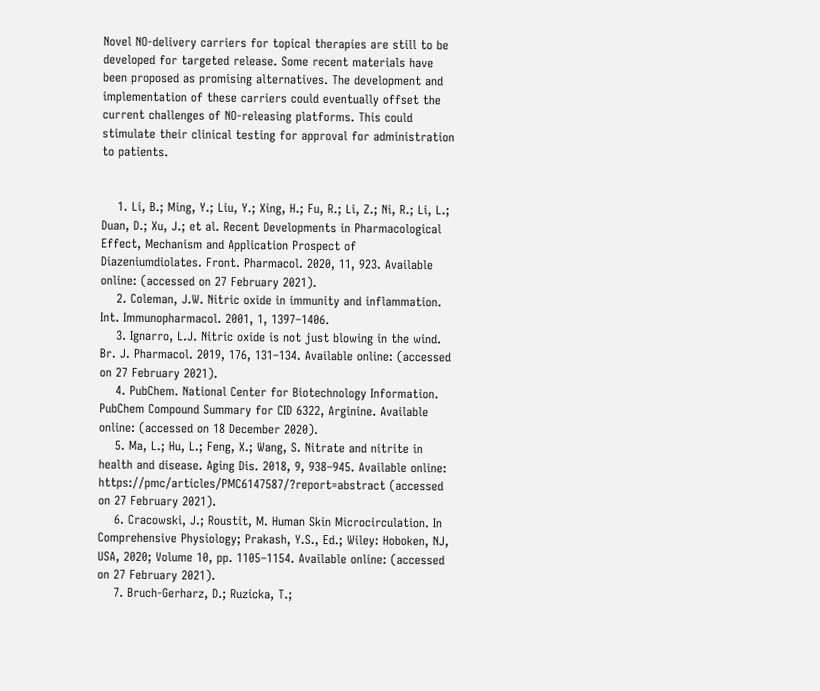Novel NO-delivery carriers for topical therapies are still to be developed for targeted release. Some recent materials have been proposed as promising alternatives. The development and implementation of these carriers could eventually offset the current challenges of NO-releasing platforms. This could stimulate their clinical testing for approval for administration to patients.


    1. Li, B.; Ming, Y.; Liu, Y.; Xing, H.; Fu, R.; Li, Z.; Ni, R.; Li, L.; Duan, D.; Xu, J.; et al. Recent Developments in Pharmacological Effect, Mechanism and Application Prospect of Diazeniumdiolates. Front. Pharmacol. 2020, 11, 923. Available online: (accessed on 27 February 2021).
    2. Coleman, J.W. Nitric oxide in immunity and inflammation. Int. Immunopharmacol. 2001, 1, 1397–1406.
    3. Ignarro, L.J. Nitric oxide is not just blowing in the wind. Br. J. Pharmacol. 2019, 176, 131–134. Available online: (accessed on 27 February 2021).
    4. PubChem. National Center for Biotechnology Information. PubChem Compound Summary for CID 6322, Arginine. Available online: (accessed on 18 December 2020).
    5. Ma, L.; Hu, L.; Feng, X.; Wang, S. Nitrate and nitrite in health and disease. Aging Dis. 2018, 9, 938–945. Available online: https://pmc/articles/PMC6147587/?report=abstract (accessed on 27 February 2021).
    6. Cracowski, J.; Roustit, M. Human Skin Microcirculation. In Comprehensive Physiology; Prakash, Y.S., Ed.; Wiley: Hoboken, NJ, USA, 2020; Volume 10, pp. 1105–1154. Available online: (accessed on 27 February 2021).
    7. Bruch-Gerharz, D.; Ruzicka, T.;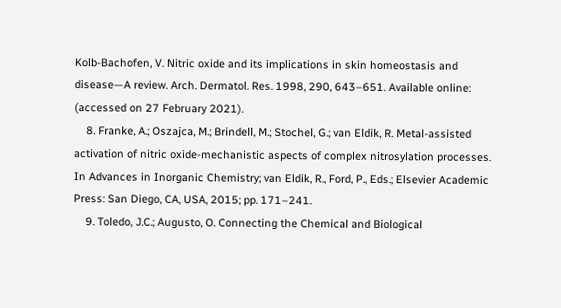Kolb-Bachofen, V. Nitric oxide and its implications in skin homeostasis and disease—A review. Arch. Dermatol. Res. 1998, 290, 643–651. Available online: (accessed on 27 February 2021).
    8. Franke, A.; Oszajca, M.; Brindell, M.; Stochel, G.; van Eldik, R. Metal-assisted activation of nitric oxide-mechanistic aspects of complex nitrosylation processes. In Advances in Inorganic Chemistry; van Eldik, R., Ford, P., Eds.; Elsevier Academic Press: San Diego, CA, USA, 2015; pp. 171–241.
    9. Toledo, J.C.; Augusto, O. Connecting the Chemical and Biological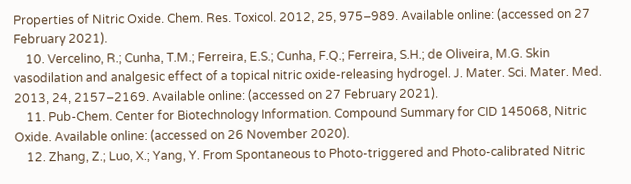Properties of Nitric Oxide. Chem. Res. Toxicol. 2012, 25, 975–989. Available online: (accessed on 27 February 2021).
    10. Vercelino, R.; Cunha, T.M.; Ferreira, E.S.; Cunha, F.Q.; Ferreira, S.H.; de Oliveira, M.G. Skin vasodilation and analgesic effect of a topical nitric oxide-releasing hydrogel. J. Mater. Sci. Mater. Med. 2013, 24, 2157–2169. Available online: (accessed on 27 February 2021).
    11. Pub-Chem. Center for Biotechnology Information. Compound Summary for CID 145068, Nitric Oxide. Available online: (accessed on 26 November 2020).
    12. Zhang, Z.; Luo, X.; Yang, Y. From Spontaneous to Photo-triggered and Photo-calibrated Nitric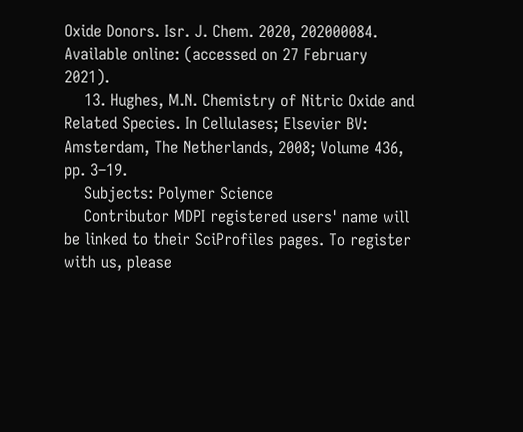Oxide Donors. Isr. J. Chem. 2020, 202000084. Available online: (accessed on 27 February 2021).
    13. Hughes, M.N. Chemistry of Nitric Oxide and Related Species. In Cellulases; Elsevier BV: Amsterdam, The Netherlands, 2008; Volume 436, pp. 3–19.
    Subjects: Polymer Science
    Contributor MDPI registered users' name will be linked to their SciProfiles pages. To register with us, please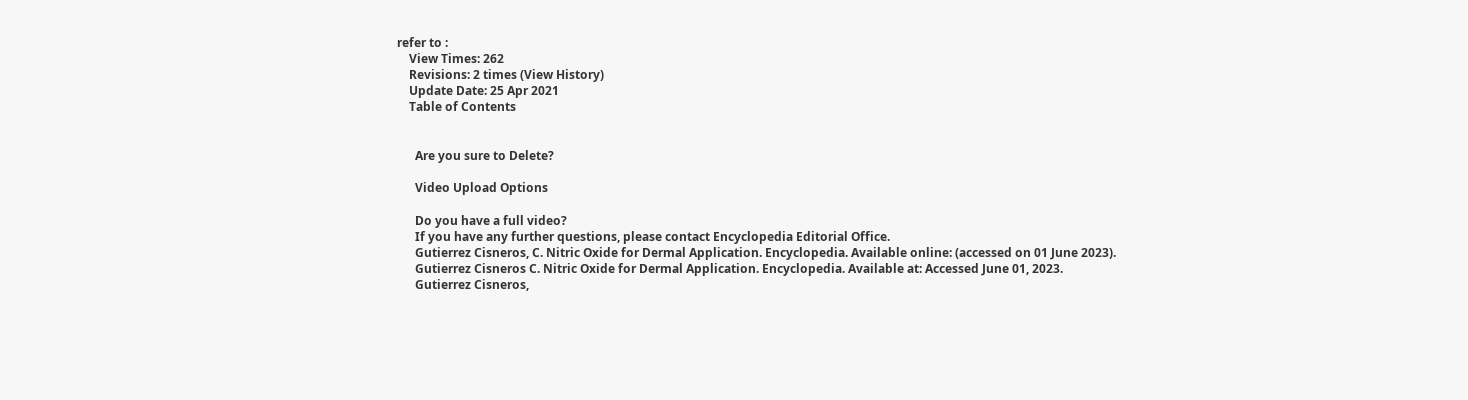refer to :
    View Times: 262
    Revisions: 2 times (View History)
    Update Date: 25 Apr 2021
    Table of Contents


      Are you sure to Delete?

      Video Upload Options

      Do you have a full video?
      If you have any further questions, please contact Encyclopedia Editorial Office.
      Gutierrez Cisneros, C. Nitric Oxide for Dermal Application. Encyclopedia. Available online: (accessed on 01 June 2023).
      Gutierrez Cisneros C. Nitric Oxide for Dermal Application. Encyclopedia. Available at: Accessed June 01, 2023.
      Gutierrez Cisneros,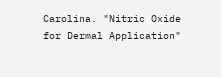Carolina. "Nitric Oxide for Dermal Application"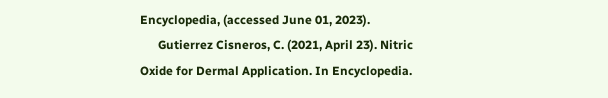Encyclopedia, (accessed June 01, 2023).
      Gutierrez Cisneros, C. (2021, April 23). Nitric Oxide for Dermal Application. In Encyclopedia.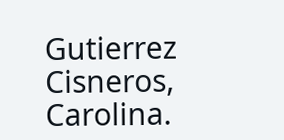Gutierrez Cisneros, Carolina.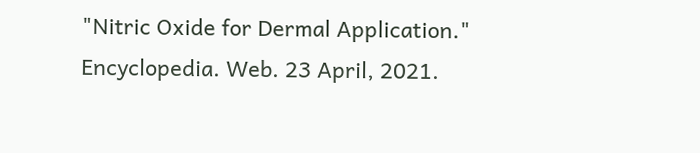"Nitric Oxide for Dermal Application." Encyclopedia. Web. 23 April, 2021.